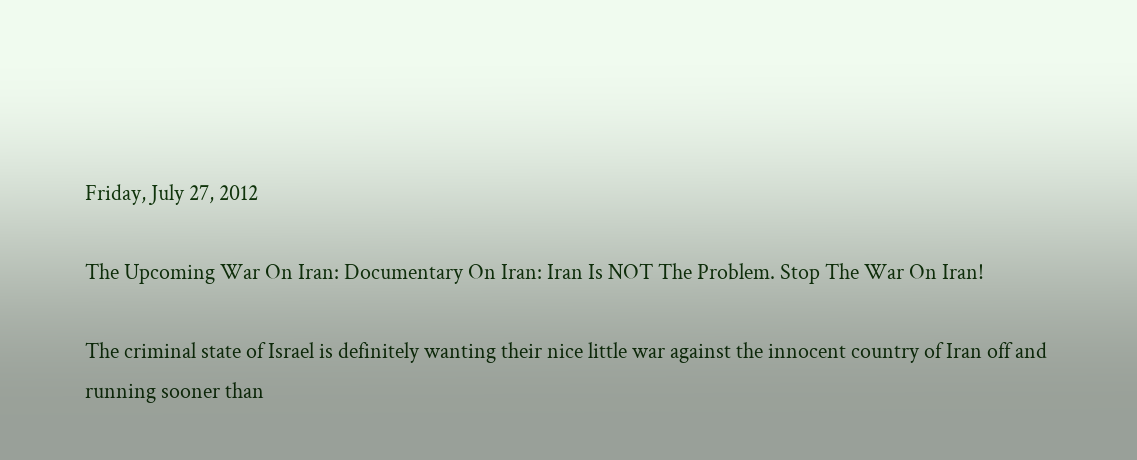Friday, July 27, 2012

The Upcoming War On Iran: Documentary On Iran: Iran Is NOT The Problem. Stop The War On Iran!

The criminal state of Israel is definitely wanting their nice little war against the innocent country of Iran off and running sooner than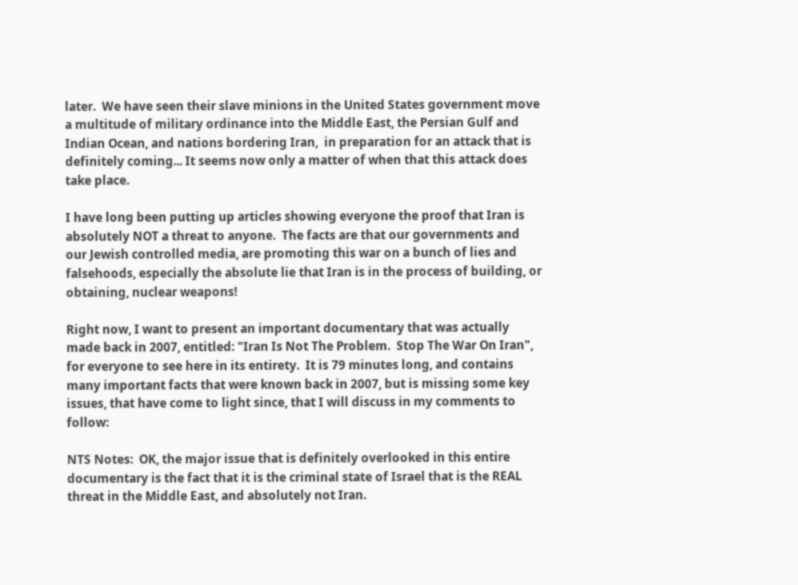later.  We have seen their slave minions in the United States government move a multitude of military ordinance into the Middle East, the Persian Gulf and Indian Ocean, and nations bordering Iran,  in preparation for an attack that is definitely coming... It seems now only a matter of when that this attack does take place.

I have long been putting up articles showing everyone the proof that Iran is absolutely NOT a threat to anyone.  The facts are that our governments and our Jewish controlled media, are promoting this war on a bunch of lies and falsehoods, especially the absolute lie that Iran is in the process of building, or obtaining, nuclear weapons!

Right now, I want to present an important documentary that was actually made back in 2007, entitled: "Iran Is Not The Problem.  Stop The War On Iran", for everyone to see here in its entirety.  It is 79 minutes long, and contains many important facts that were known back in 2007, but is missing some key issues, that have come to light since, that I will discuss in my comments to follow:

NTS Notes:  OK, the major issue that is definitely overlooked in this entire documentary is the fact that it is the criminal state of Israel that is the REAL threat in the Middle East, and absolutely not Iran.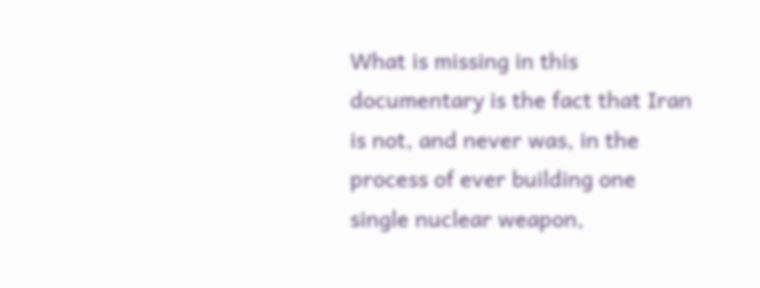What is missing in this documentary is the fact that Iran is not, and never was, in the process of ever building one single nuclear weapon,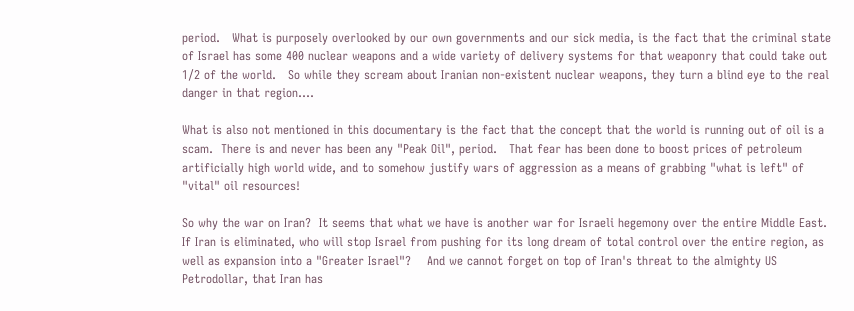period.   What is purposely overlooked by our own governments and our sick media, is the fact that the criminal state of Israel has some 400 nuclear weapons and a wide variety of delivery systems for that weaponry that could take out 1/2 of the world.   So while they scream about Iranian non-existent nuclear weapons, they turn a blind eye to the real danger in that region....

What is also not mentioned in this documentary is the fact that the concept that the world is running out of oil is a scam.  There is and never has been any "Peak Oil", period.   That fear has been done to boost prices of petroleum artificially high world wide, and to somehow justify wars of aggression as a means of grabbing "what is left" of "vital" oil resources!

So why the war on Iran?  It seems that what we have is another war for Israeli hegemony over the entire Middle East.  If Iran is eliminated, who will stop Israel from pushing for its long dream of total control over the entire region, as well as expansion into a "Greater Israel"?    And we cannot forget on top of Iran's threat to the almighty US Petrodollar, that Iran has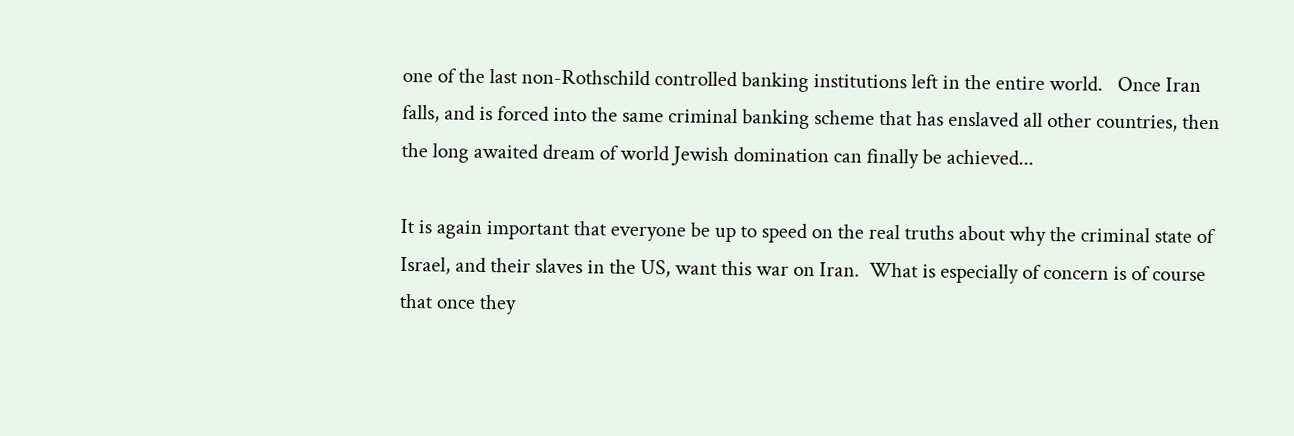one of the last non-Rothschild controlled banking institutions left in the entire world.   Once Iran falls, and is forced into the same criminal banking scheme that has enslaved all other countries, then the long awaited dream of world Jewish domination can finally be achieved...

It is again important that everyone be up to speed on the real truths about why the criminal state of Israel, and their slaves in the US, want this war on Iran.  What is especially of concern is of course that once they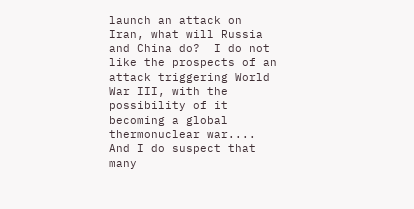launch an attack on Iran, what will Russia and China do?  I do not like the prospects of an attack triggering World War III, with the possibility of it becoming a global thermonuclear war.... And I do suspect that many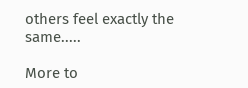others feel exactly the same.....

More to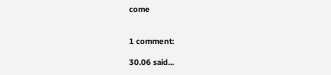come


1 comment:

30.06 said...